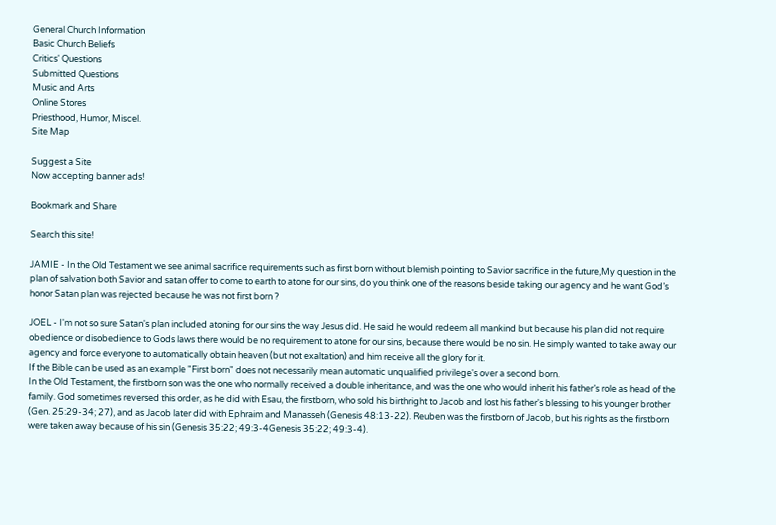General Church Information
Basic Church Beliefs
Critics' Questions
Submitted Questions
Music and Arts
Online Stores
Priesthood, Humor, Miscel.
Site Map

Suggest a Site
Now accepting banner ads!

Bookmark and Share

Search this site!

JAMIE - In the Old Testament we see animal sacrifice requirements such as first born without blemish pointing to Savior sacrifice in the future,My question in the plan of salvation both Savior and satan offer to come to earth to atone for our sins, do you think one of the reasons beside taking our agency and he want God’s honor Satan plan was rejected because he was not first born ?

JOEL - I'm not so sure Satan's plan included atoning for our sins the way Jesus did. He said he would redeem all mankind but because his plan did not require obedience or disobedience to Gods laws there would be no requirement to atone for our sins, because there would be no sin. He simply wanted to take away our agency and force everyone to automatically obtain heaven (but not exaltation) and him receive all the glory for it.
If the Bible can be used as an example "First born" does not necessarily mean automatic unqualified privilege's over a second born.
In the Old Testament, the firstborn son was the one who normally received a double inheritance, and was the one who would inherit his father’s role as head of the family. God sometimes reversed this order, as he did with Esau, the firstborn, who sold his birthright to Jacob and lost his father's blessing to his younger brother (Gen. 25:29-34; 27), and as Jacob later did with Ephraim and Manasseh (Genesis 48:13-22). Reuben was the firstborn of Jacob, but his rights as the firstborn were taken away because of his sin (Genesis 35:22; 49:3-4Genesis 35:22; 49:3-4).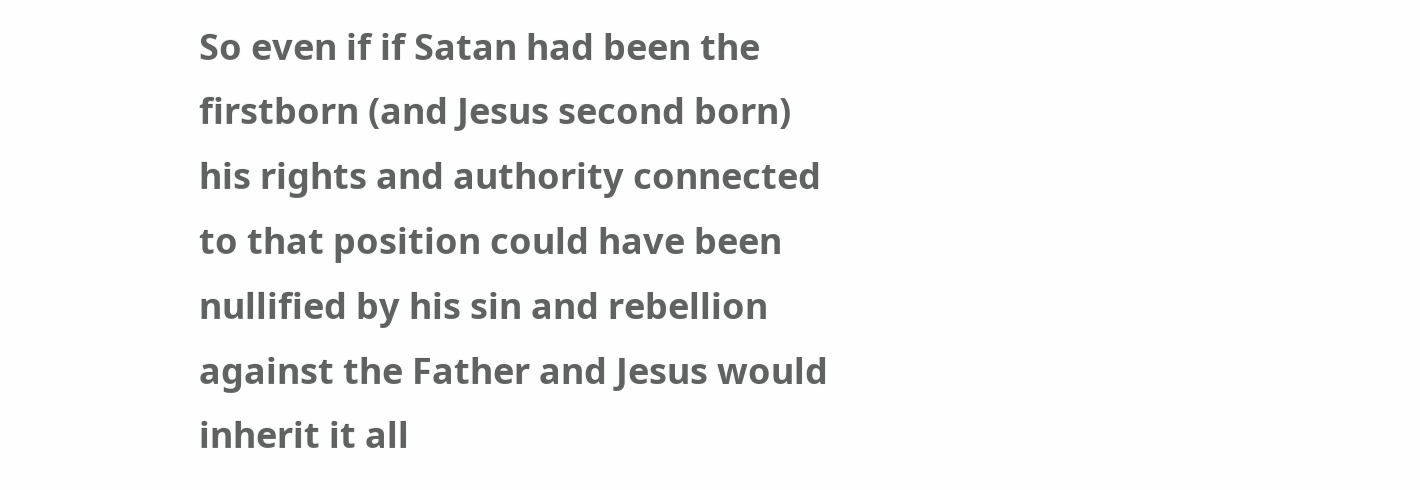So even if if Satan had been the firstborn (and Jesus second born) his rights and authority connected to that position could have been nullified by his sin and rebellion against the Father and Jesus would inherit it all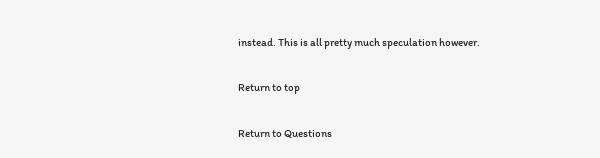instead. This is all pretty much speculation however.

Return to top

Return to Questions